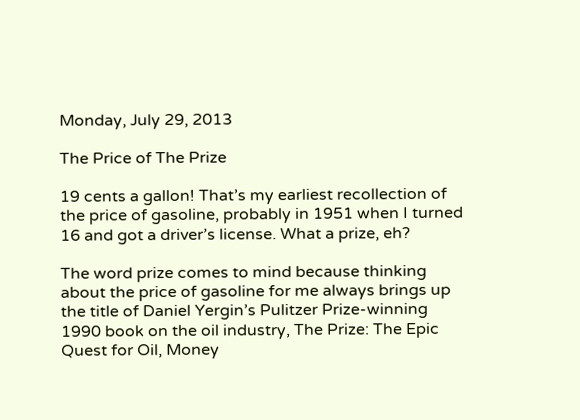Monday, July 29, 2013

The Price of The Prize

19 cents a gallon! That’s my earliest recollection of the price of gasoline, probably in 1951 when I turned 16 and got a driver’s license. What a prize, eh?

The word prize comes to mind because thinking about the price of gasoline for me always brings up the title of Daniel Yergin’s Pulitzer Prize-winning 1990 book on the oil industry, The Prize: The Epic Quest for Oil, Money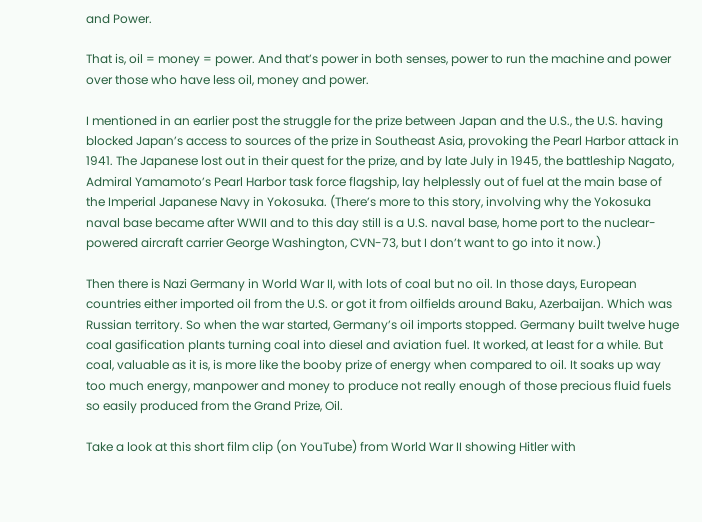and Power.

That is, oil = money = power. And that’s power in both senses, power to run the machine and power over those who have less oil, money and power.

I mentioned in an earlier post the struggle for the prize between Japan and the U.S., the U.S. having blocked Japan’s access to sources of the prize in Southeast Asia, provoking the Pearl Harbor attack in 1941. The Japanese lost out in their quest for the prize, and by late July in 1945, the battleship Nagato, Admiral Yamamoto’s Pearl Harbor task force flagship, lay helplessly out of fuel at the main base of the Imperial Japanese Navy in Yokosuka. (There’s more to this story, involving why the Yokosuka naval base became after WWII and to this day still is a U.S. naval base, home port to the nuclear-powered aircraft carrier George Washington, CVN-73, but I don’t want to go into it now.)

Then there is Nazi Germany in World War II, with lots of coal but no oil. In those days, European countries either imported oil from the U.S. or got it from oilfields around Baku, Azerbaijan. Which was Russian territory. So when the war started, Germany’s oil imports stopped. Germany built twelve huge coal gasification plants turning coal into diesel and aviation fuel. It worked, at least for a while. But coal, valuable as it is, is more like the booby prize of energy when compared to oil. It soaks up way too much energy, manpower and money to produce not really enough of those precious fluid fuels so easily produced from the Grand Prize, Oil.

Take a look at this short film clip (on YouTube) from World War II showing Hitler with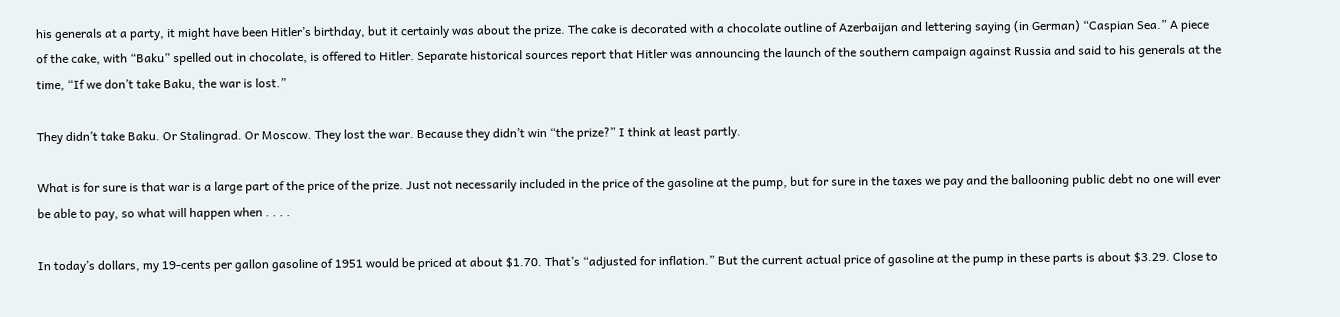his generals at a party, it might have been Hitler’s birthday, but it certainly was about the prize. The cake is decorated with a chocolate outline of Azerbaijan and lettering saying (in German) “Caspian Sea.” A piece of the cake, with “Baku” spelled out in chocolate, is offered to Hitler. Separate historical sources report that Hitler was announcing the launch of the southern campaign against Russia and said to his generals at the time, “If we don’t take Baku, the war is lost.”

They didn’t take Baku. Or Stalingrad. Or Moscow. They lost the war. Because they didn’t win “the prize?” I think at least partly.

What is for sure is that war is a large part of the price of the prize. Just not necessarily included in the price of the gasoline at the pump, but for sure in the taxes we pay and the ballooning public debt no one will ever be able to pay, so what will happen when . . . .

In today’s dollars, my 19-cents per gallon gasoline of 1951 would be priced at about $1.70. That’s “adjusted for inflation.” But the current actual price of gasoline at the pump in these parts is about $3.29. Close to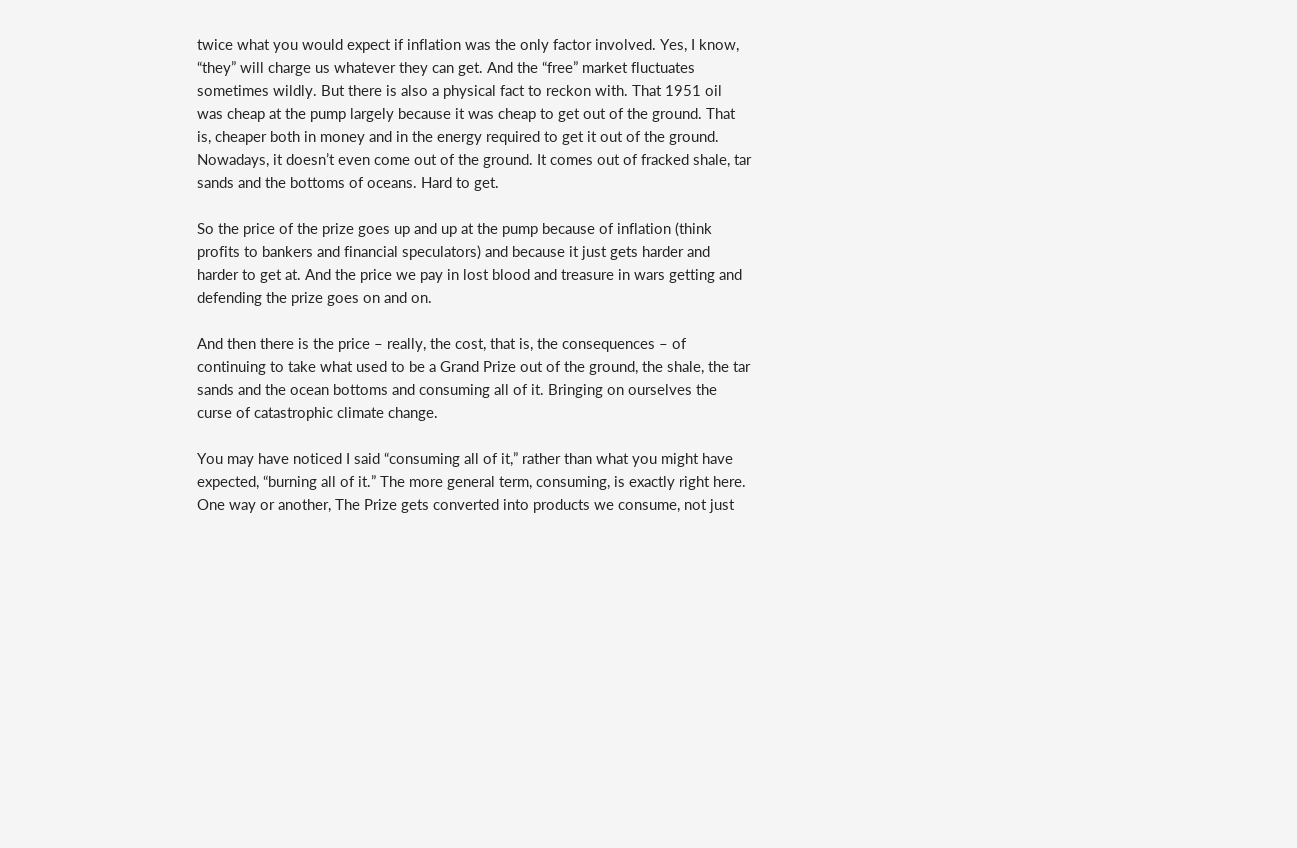twice what you would expect if inflation was the only factor involved. Yes, I know, “they” will charge us whatever they can get. And the “free” market fluctuates sometimes wildly. But there is also a physical fact to reckon with. That 1951 oil was cheap at the pump largely because it was cheap to get out of the ground. That is, cheaper both in money and in the energy required to get it out of the ground. Nowadays, it doesn’t even come out of the ground. It comes out of fracked shale, tar sands and the bottoms of oceans. Hard to get.

So the price of the prize goes up and up at the pump because of inflation (think profits to bankers and financial speculators) and because it just gets harder and harder to get at. And the price we pay in lost blood and treasure in wars getting and defending the prize goes on and on.

And then there is the price – really, the cost, that is, the consequences – of continuing to take what used to be a Grand Prize out of the ground, the shale, the tar sands and the ocean bottoms and consuming all of it. Bringing on ourselves the curse of catastrophic climate change.

You may have noticed I said “consuming all of it,” rather than what you might have expected, “burning all of it.” The more general term, consuming, is exactly right here. One way or another, The Prize gets converted into products we consume, not just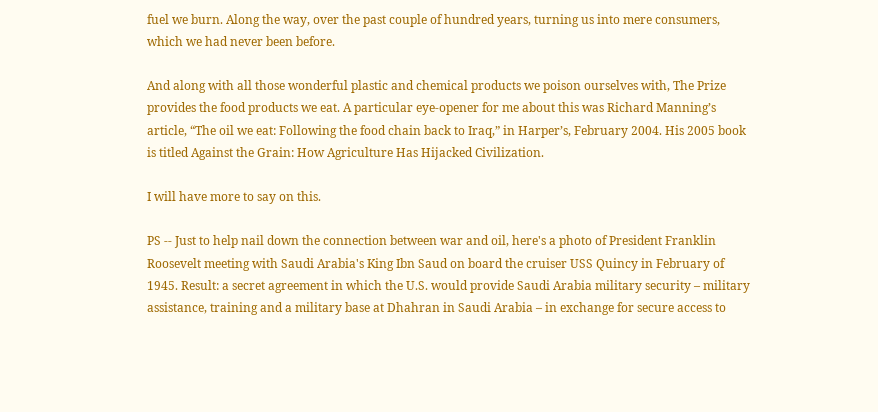fuel we burn. Along the way, over the past couple of hundred years, turning us into mere consumers, which we had never been before.

And along with all those wonderful plastic and chemical products we poison ourselves with, The Prize provides the food products we eat. A particular eye-opener for me about this was Richard Manning’s article, “The oil we eat: Following the food chain back to Iraq,” in Harper’s, February 2004. His 2005 book is titled Against the Grain: How Agriculture Has Hijacked Civilization.

I will have more to say on this.

PS -- Just to help nail down the connection between war and oil, here's a photo of President Franklin Roosevelt meeting with Saudi Arabia's King Ibn Saud on board the cruiser USS Quincy in February of 1945. Result: a secret agreement in which the U.S. would provide Saudi Arabia military security – military assistance, training and a military base at Dhahran in Saudi Arabia – in exchange for secure access to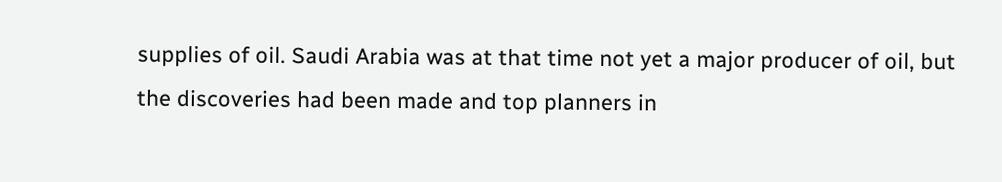supplies of oil. Saudi Arabia was at that time not yet a major producer of oil, but the discoveries had been made and top planners in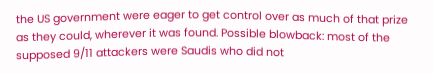the US government were eager to get control over as much of that prize as they could, wherever it was found. Possible blowback: most of the supposed 9/11 attackers were Saudis who did not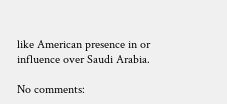like American presence in or influence over Saudi Arabia.

No comments: